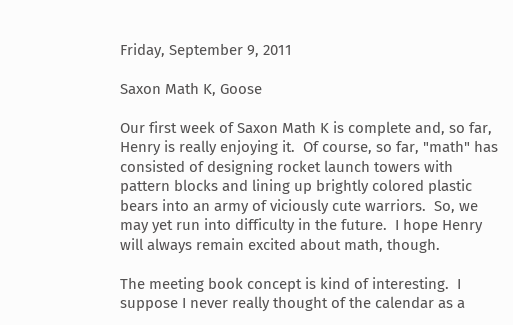Friday, September 9, 2011

Saxon Math K, Goose

Our first week of Saxon Math K is complete and, so far, Henry is really enjoying it.  Of course, so far, "math" has consisted of designing rocket launch towers with pattern blocks and lining up brightly colored plastic bears into an army of viciously cute warriors.  So, we may yet run into difficulty in the future.  I hope Henry will always remain excited about math, though.

The meeting book concept is kind of interesting.  I suppose I never really thought of the calendar as a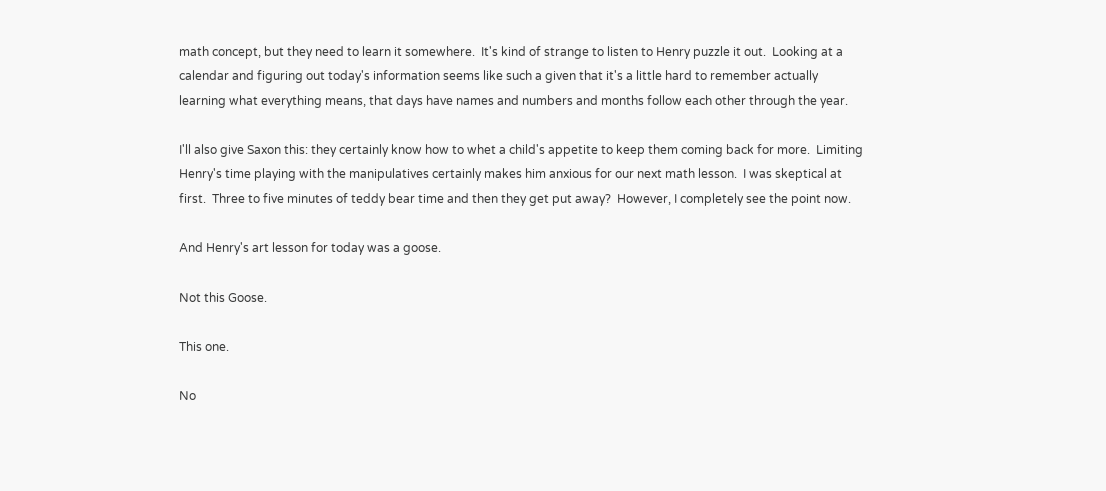math concept, but they need to learn it somewhere.  It's kind of strange to listen to Henry puzzle it out.  Looking at a calendar and figuring out today's information seems like such a given that it's a little hard to remember actually learning what everything means, that days have names and numbers and months follow each other through the year.

I'll also give Saxon this: they certainly know how to whet a child's appetite to keep them coming back for more.  Limiting Henry's time playing with the manipulatives certainly makes him anxious for our next math lesson.  I was skeptical at first.  Three to five minutes of teddy bear time and then they get put away?  However, I completely see the point now.

And Henry's art lesson for today was a goose.

Not this Goose.

This one.

No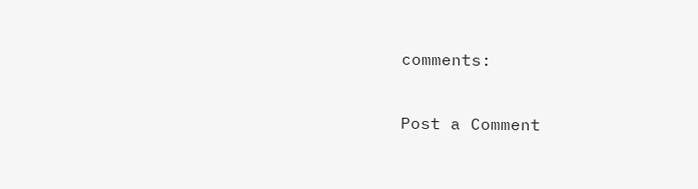comments:

Post a Comment